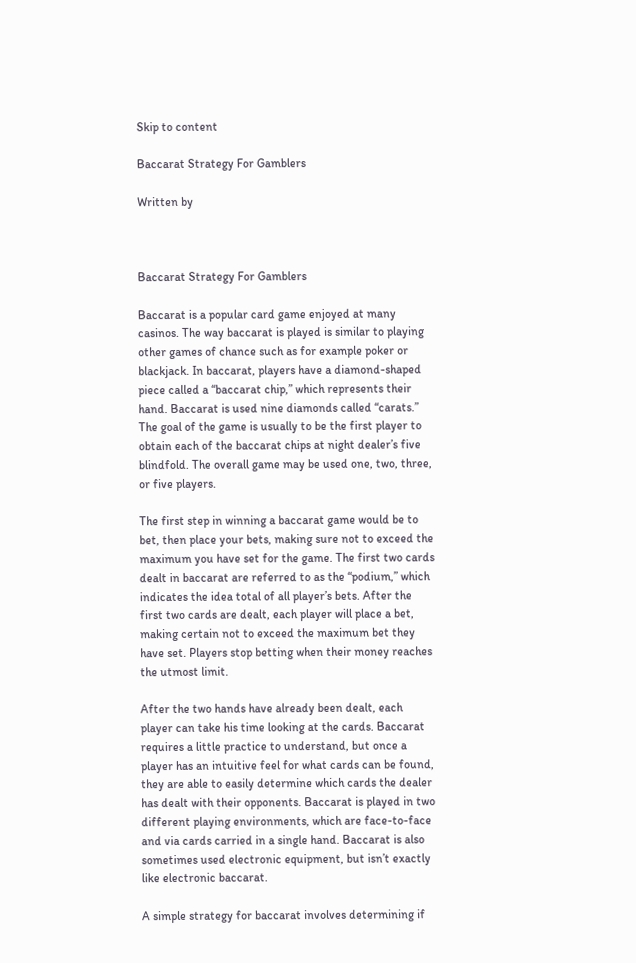Skip to content

Baccarat Strategy For Gamblers

Written by



Baccarat Strategy For Gamblers

Baccarat is a popular card game enjoyed at many casinos. The way baccarat is played is similar to playing other games of chance such as for example poker or blackjack. In baccarat, players have a diamond-shaped piece called a “baccarat chip,” which represents their hand. Baccarat is used nine diamonds called “carats.” The goal of the game is usually to be the first player to obtain each of the baccarat chips at night dealer’s five blindfold. The overall game may be used one, two, three, or five players.

The first step in winning a baccarat game would be to bet, then place your bets, making sure not to exceed the maximum you have set for the game. The first two cards dealt in baccarat are referred to as the “podium,” which indicates the idea total of all player’s bets. After the first two cards are dealt, each player will place a bet, making certain not to exceed the maximum bet they have set. Players stop betting when their money reaches the utmost limit.

After the two hands have already been dealt, each player can take his time looking at the cards. Baccarat requires a little practice to understand, but once a player has an intuitive feel for what cards can be found, they are able to easily determine which cards the dealer has dealt with their opponents. Baccarat is played in two different playing environments, which are face-to-face and via cards carried in a single hand. Baccarat is also sometimes used electronic equipment, but isn’t exactly like electronic baccarat.

A simple strategy for baccarat involves determining if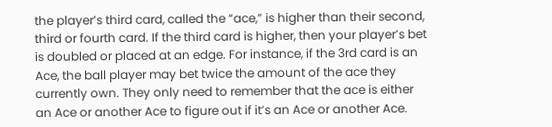the player’s third card, called the “ace,” is higher than their second, third or fourth card. If the third card is higher, then your player’s bet is doubled or placed at an edge. For instance, if the 3rd card is an Ace, the ball player may bet twice the amount of the ace they currently own. They only need to remember that the ace is either an Ace or another Ace to figure out if it’s an Ace or another Ace.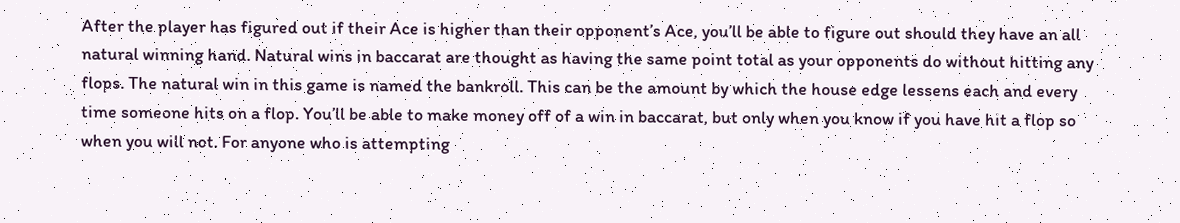After the player has figured out if their Ace is higher than their opponent’s Ace, you’ll be able to figure out should they have an all natural winning hand. Natural wins in baccarat are thought as having the same point total as your opponents do without hitting any flops. The natural win in this game is named the bankroll. This can be the amount by which the house edge lessens each and every time someone hits on a flop. You’ll be able to make money off of a win in baccarat, but only when you know if you have hit a flop so when you will not. For anyone who is attempting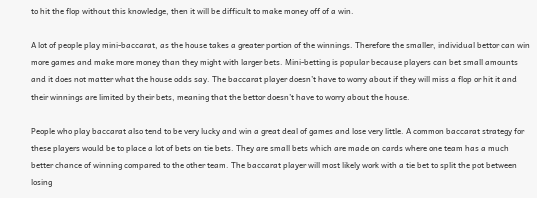to hit the flop without this knowledge, then it will be difficult to make money off of a win.

A lot of people play mini-baccarat, as the house takes a greater portion of the winnings. Therefore the smaller, individual bettor can win more games and make more money than they might with larger bets. Mini-betting is popular because players can bet small amounts and it does not matter what the house odds say. The baccarat player doesn’t have to worry about if they will miss a flop or hit it and their winnings are limited by their bets, meaning that the bettor doesn’t have to worry about the house.

People who play baccarat also tend to be very lucky and win a great deal of games and lose very little. A common baccarat strategy for these players would be to place a lot of bets on tie bets. They are small bets which are made on cards where one team has a much better chance of winning compared to the other team. The baccarat player will most likely work with a tie bet to split the pot between losing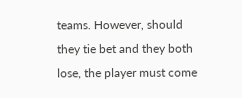teams. However, should they tie bet and they both lose, the player must come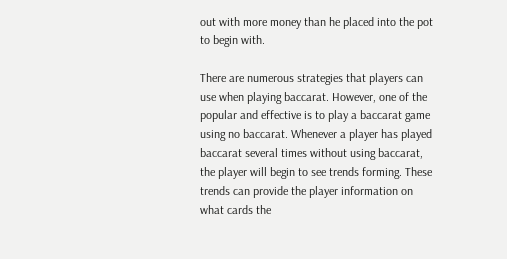out with more money than he placed into the pot to begin with.

There are numerous strategies that players can use when playing baccarat. However, one of the popular and effective is to play a baccarat game using no baccarat. Whenever a player has played baccarat several times without using baccarat, the player will begin to see trends forming. These trends can provide the player information on what cards the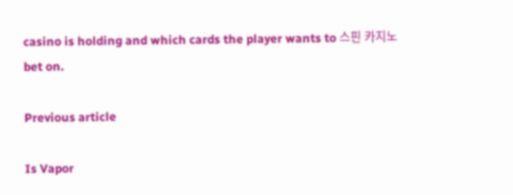casino is holding and which cards the player wants to 스핀 카지노 bet on.

Previous article

Is Vapor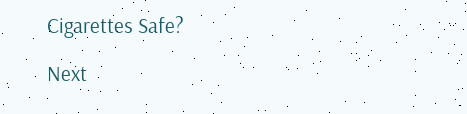Cigarettes Safe?

Next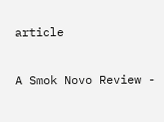article

A Smok Novo Review -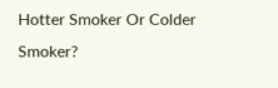Hotter Smoker Or Colder Smoker?